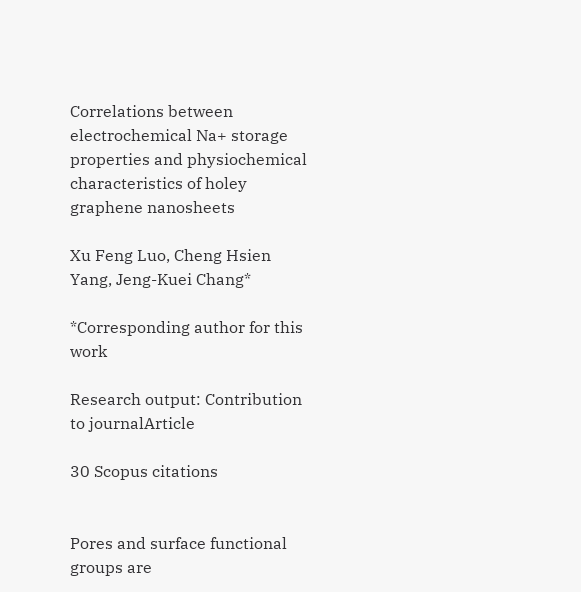Correlations between electrochemical Na+ storage properties and physiochemical characteristics of holey graphene nanosheets

Xu Feng Luo, Cheng Hsien Yang, Jeng-Kuei Chang*

*Corresponding author for this work

Research output: Contribution to journalArticle

30 Scopus citations


Pores and surface functional groups are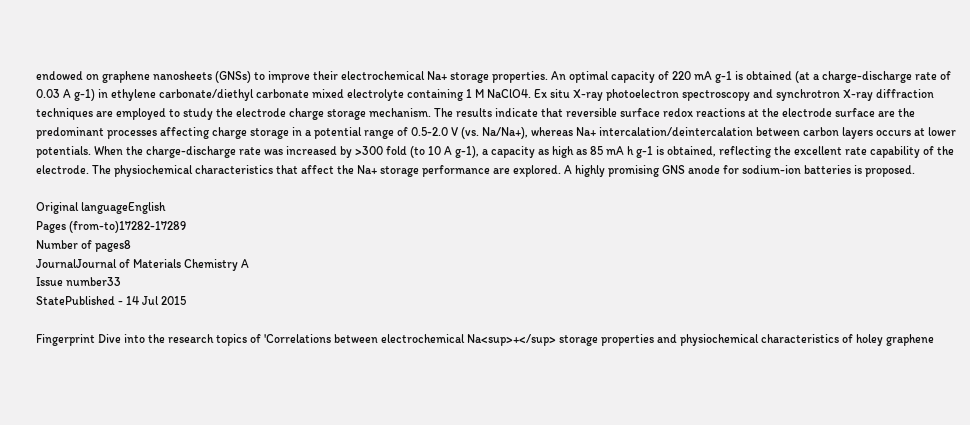endowed on graphene nanosheets (GNSs) to improve their electrochemical Na+ storage properties. An optimal capacity of 220 mA g-1 is obtained (at a charge-discharge rate of 0.03 A g-1) in ethylene carbonate/diethyl carbonate mixed electrolyte containing 1 M NaClO4. Ex situ X-ray photoelectron spectroscopy and synchrotron X-ray diffraction techniques are employed to study the electrode charge storage mechanism. The results indicate that reversible surface redox reactions at the electrode surface are the predominant processes affecting charge storage in a potential range of 0.5-2.0 V (vs. Na/Na+), whereas Na+ intercalation/deintercalation between carbon layers occurs at lower potentials. When the charge-discharge rate was increased by >300 fold (to 10 A g-1), a capacity as high as 85 mA h g-1 is obtained, reflecting the excellent rate capability of the electrode. The physiochemical characteristics that affect the Na+ storage performance are explored. A highly promising GNS anode for sodium-ion batteries is proposed.

Original languageEnglish
Pages (from-to)17282-17289
Number of pages8
JournalJournal of Materials Chemistry A
Issue number33
StatePublished - 14 Jul 2015

Fingerprint Dive into the research topics of 'Correlations between electrochemical Na<sup>+</sup> storage properties and physiochemical characteristics of holey graphene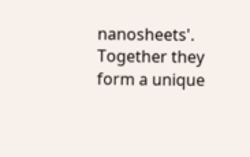nanosheets'. Together they form a unique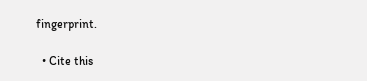fingerprint.

  • Cite this